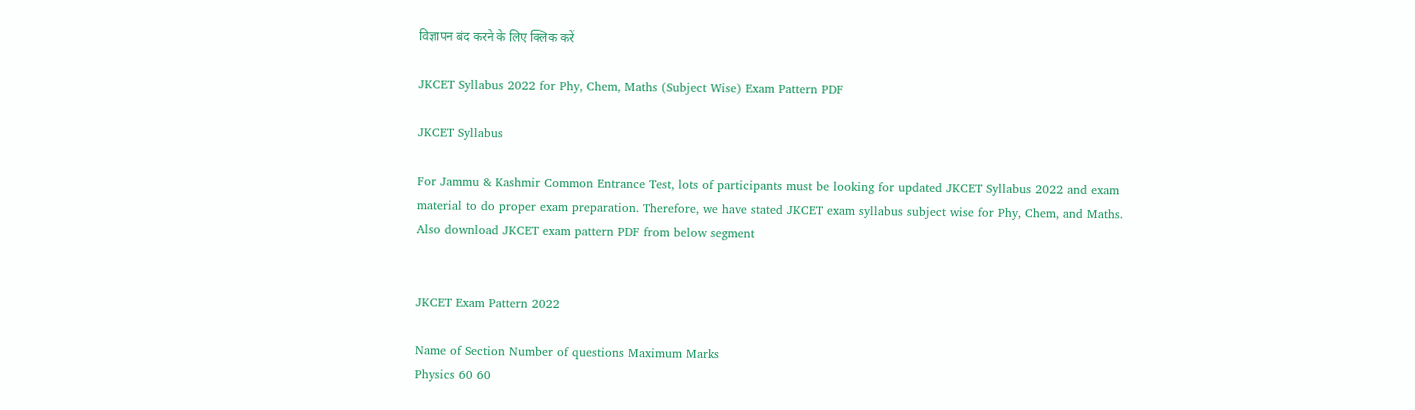विज्ञापन बंद करने के लिए क्लिक करें

JKCET Syllabus 2022 for Phy, Chem, Maths (Subject Wise) Exam Pattern PDF

JKCET Syllabus

For Jammu & Kashmir Common Entrance Test, lots of participants must be looking for updated JKCET Syllabus 2022 and exam material to do proper exam preparation. Therefore, we have stated JKCET exam syllabus subject wise for Phy, Chem, and Maths. Also download JKCET exam pattern PDF from below segment


JKCET Exam Pattern 2022

Name of Section Number of questions Maximum Marks
Physics 60 60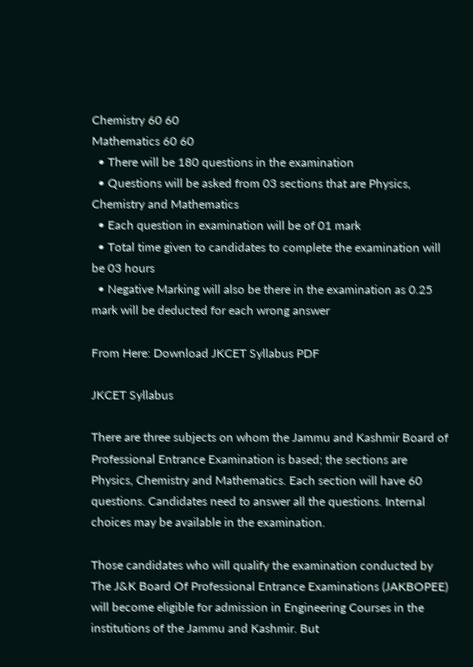Chemistry 60 60
Mathematics 60 60
  • There will be 180 questions in the examination
  • Questions will be asked from 03 sections that are Physics, Chemistry and Mathematics
  • Each question in examination will be of 01 mark
  • Total time given to candidates to complete the examination will be 03 hours
  • Negative Marking will also be there in the examination as 0.25 mark will be deducted for each wrong answer

From Here: Download JKCET Syllabus PDF

JKCET Syllabus

There are three subjects on whom the Jammu and Kashmir Board of Professional Entrance Examination is based; the sections are Physics, Chemistry and Mathematics. Each section will have 60 questions. Candidates need to answer all the questions. Internal choices may be available in the examination.

Those candidates who will qualify the examination conducted by The J&K Board Of Professional Entrance Examinations (JAKBOPEE) will become eligible for admission in Engineering Courses in the institutions of the Jammu and Kashmir. But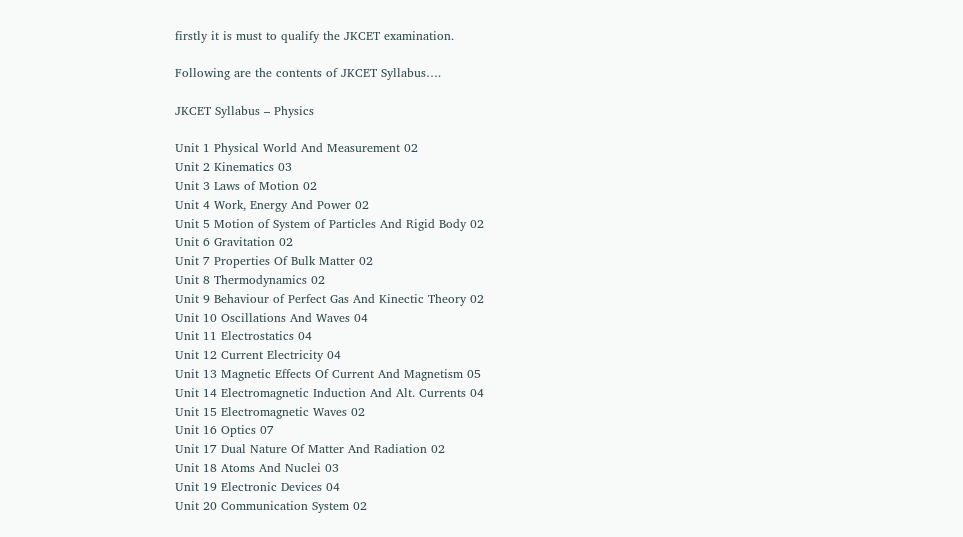firstly it is must to qualify the JKCET examination.

Following are the contents of JKCET Syllabus….

JKCET Syllabus – Physics

Unit 1 Physical World And Measurement 02
Unit 2 Kinematics 03
Unit 3 Laws of Motion 02
Unit 4 Work, Energy And Power 02
Unit 5 Motion of System of Particles And Rigid Body 02
Unit 6 Gravitation 02
Unit 7 Properties Of Bulk Matter 02
Unit 8 Thermodynamics 02
Unit 9 Behaviour of Perfect Gas And Kinectic Theory 02
Unit 10 Oscillations And Waves 04
Unit 11 Electrostatics 04
Unit 12 Current Electricity 04
Unit 13 Magnetic Effects Of Current And Magnetism 05
Unit 14 Electromagnetic Induction And Alt. Currents 04
Unit 15 Electromagnetic Waves 02
Unit 16 Optics 07
Unit 17 Dual Nature Of Matter And Radiation 02
Unit 18 Atoms And Nuclei 03
Unit 19 Electronic Devices 04
Unit 20 Communication System 02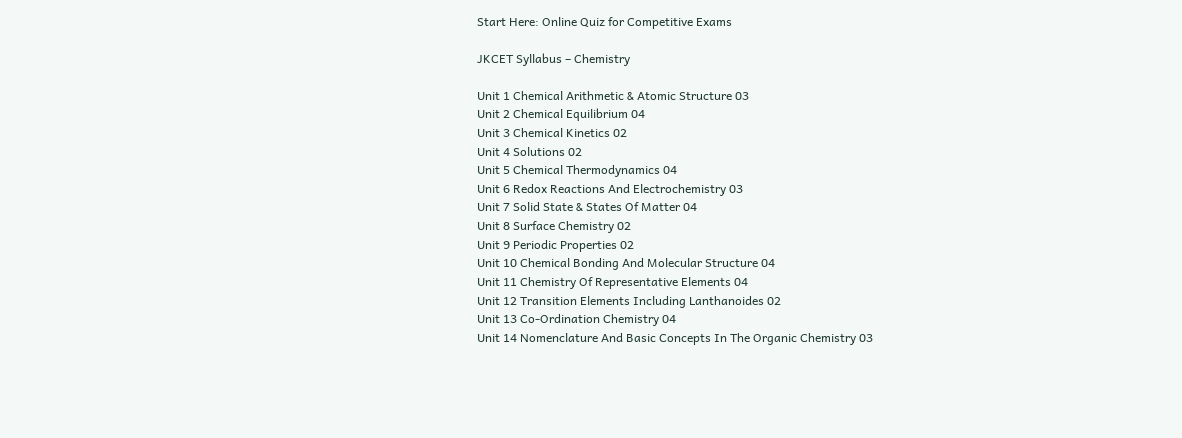Start Here: Online Quiz for Competitive Exams

JKCET Syllabus – Chemistry

Unit 1 Chemical Arithmetic & Atomic Structure 03
Unit 2 Chemical Equilibrium 04
Unit 3 Chemical Kinetics 02
Unit 4 Solutions 02
Unit 5 Chemical Thermodynamics 04
Unit 6 Redox Reactions And Electrochemistry 03
Unit 7 Solid State & States Of Matter 04
Unit 8 Surface Chemistry 02
Unit 9 Periodic Properties 02
Unit 10 Chemical Bonding And Molecular Structure 04
Unit 11 Chemistry Of Representative Elements 04
Unit 12 Transition Elements Including Lanthanoides 02
Unit 13 Co-Ordination Chemistry 04
Unit 14 Nomenclature And Basic Concepts In The Organic Chemistry 03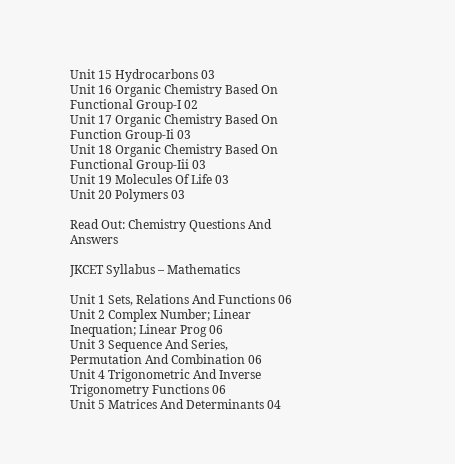Unit 15 Hydrocarbons 03
Unit 16 Organic Chemistry Based On Functional Group-I 02
Unit 17 Organic Chemistry Based On Function Group-Ii 03
Unit 18 Organic Chemistry Based On Functional Group-Iii 03
Unit 19 Molecules Of Life 03
Unit 20 Polymers 03

Read Out: Chemistry Questions And Answers

JKCET Syllabus – Mathematics

Unit 1 Sets, Relations And Functions 06
Unit 2 Complex Number; Linear Inequation; Linear Prog 06
Unit 3 Sequence And Series, Permutation And Combination 06
Unit 4 Trigonometric And Inverse Trigonometry Functions 06
Unit 5 Matrices And Determinants 04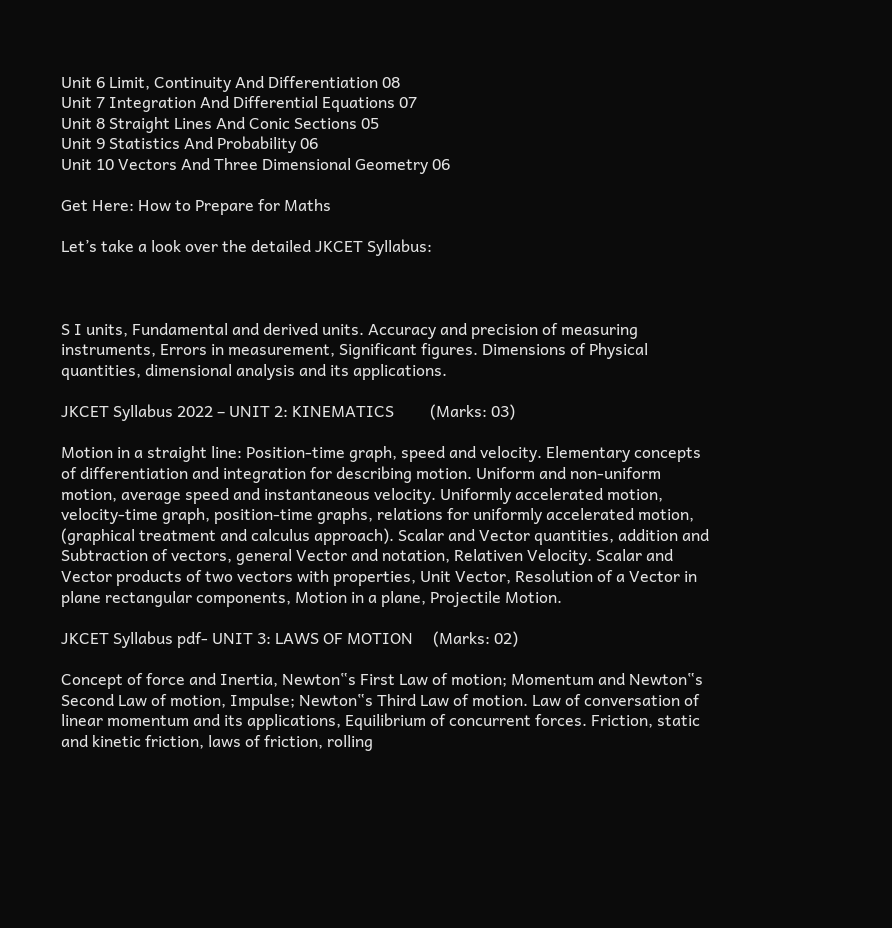Unit 6 Limit, Continuity And Differentiation 08
Unit 7 Integration And Differential Equations 07
Unit 8 Straight Lines And Conic Sections 05
Unit 9 Statistics And Probability 06
Unit 10 Vectors And Three Dimensional Geometry 06

Get Here: How to Prepare for Maths

Let’s take a look over the detailed JKCET Syllabus:



S I units, Fundamental and derived units. Accuracy and precision of measuring instruments, Errors in measurement, Significant figures. Dimensions of Physical quantities, dimensional analysis and its applications.

JKCET Syllabus 2022 – UNIT 2: KINEMATICS         (Marks: 03)

Motion in a straight line: Position-time graph, speed and velocity. Elementary concepts of differentiation and integration for describing motion. Uniform and non-uniform motion, average speed and instantaneous velocity. Uniformly accelerated motion, velocity-time graph, position-time graphs, relations for uniformly accelerated motion, (graphical treatment and calculus approach). Scalar and Vector quantities, addition and Subtraction of vectors, general Vector and notation, Relativen Velocity. Scalar and Vector products of two vectors with properties, Unit Vector, Resolution of a Vector in plane rectangular components, Motion in a plane, Projectile Motion.

JKCET Syllabus pdf- UNIT 3: LAWS OF MOTION     (Marks: 02)

Concept of force and Inertia, Newton‟s First Law of motion; Momentum and Newton‟s Second Law of motion, Impulse; Newton‟s Third Law of motion. Law of conversation of linear momentum and its applications, Equilibrium of concurrent forces. Friction, static and kinetic friction, laws of friction, rolling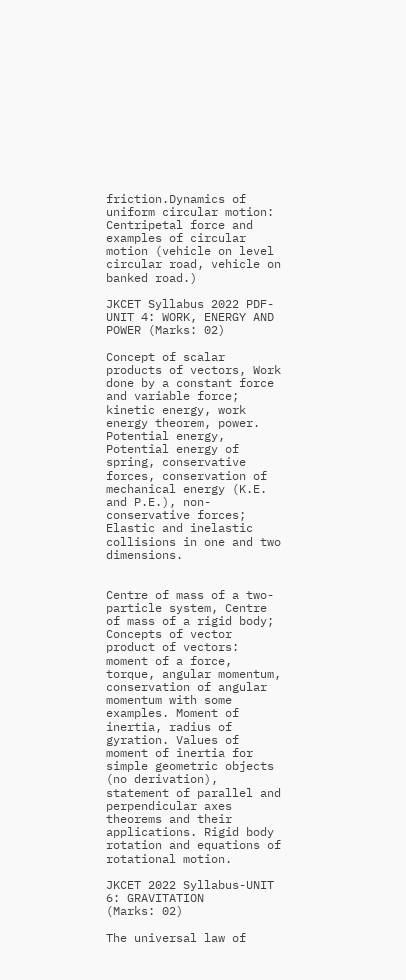friction.Dynamics of uniform circular motion: Centripetal force and examples of circular motion (vehicle on level circular road, vehicle on banked road.)

JKCET Syllabus 2022 PDF- UNIT 4: WORK, ENERGY AND POWER (Marks: 02)

Concept of scalar products of vectors, Work done by a constant force and variable force; kinetic energy, work energy theorem, power. Potential energy, Potential energy of spring, conservative forces, conservation of mechanical energy (K.E. and P.E.), non-conservative forces; Elastic and inelastic collisions in one and two dimensions.


Centre of mass of a two-particle system, Centre of mass of a rigid body; Concepts of vector product of vectors: moment of a force, torque, angular momentum, conservation of angular momentum with some examples. Moment of inertia, radius of gyration. Values of moment of inertia for simple geometric objects (no derivation), statement of parallel and perpendicular axes theorems and their applications. Rigid body rotation and equations of rotational motion.

JKCET 2022 Syllabus-UNIT 6: GRAVITATION         (Marks: 02)

The universal law of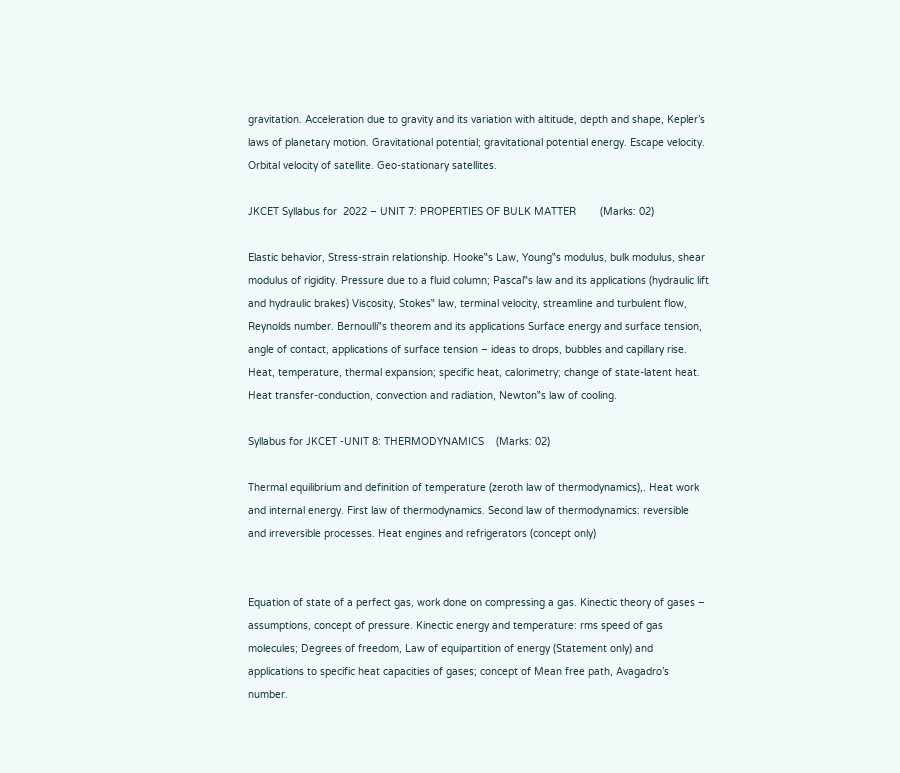gravitation. Acceleration due to gravity and its variation with altitude, depth and shape, Kepler’s laws of planetary motion. Gravitational potential; gravitational potential energy. Escape velocity. Orbital velocity of satellite. Geo-stationary satellites.

JKCET Syllabus for  2022 – UNIT 7: PROPERTIES OF BULK MATTER        (Marks: 02)

Elastic behavior, Stress-strain relationship. Hooke‟s Law, Young‟s modulus, bulk modulus, shear modulus of rigidity. Pressure due to a fluid column; Pascal‟s law and its applications (hydraulic lift and hydraulic brakes) Viscosity, Stokes‟ law, terminal velocity, streamline and turbulent flow, Reynolds number. Bernoulli‟s theorem and its applications Surface energy and surface tension, angle of contact, applications of surface tension – ideas to drops, bubbles and capillary rise. Heat, temperature, thermal expansion; specific heat, calorimetry; change of state-latent heat. Heat transfer-conduction, convection and radiation, Newton‟s law of cooling.

Syllabus for JKCET -UNIT 8: THERMODYNAMICS    (Marks: 02)

Thermal equilibrium and definition of temperature (zeroth law of thermodynamics),. Heat work and internal energy. First law of thermodynamics. Second law of thermodynamics: reversible and irreversible processes. Heat engines and refrigerators (concept only)


Equation of state of a perfect gas, work done on compressing a gas. Kinectic theory of gases – assumptions, concept of pressure. Kinectic energy and temperature: rms speed of gas molecules; Degrees of freedom, Law of equipartition of energy (Statement only) and applications to specific heat capacities of gases; concept of Mean free path, Avagadro’s number.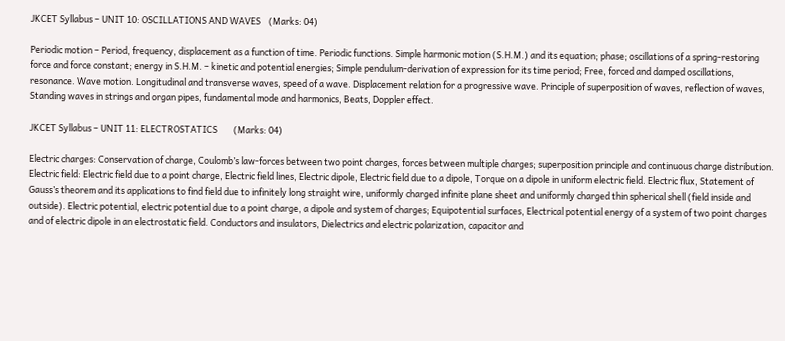JKCET Syllabus – UNIT 10: OSCILLATIONS AND WAVES    (Marks: 04)

Periodic motion – Period, frequency, displacement as a function of time. Periodic functions. Simple harmonic motion (S.H.M.) and its equation; phase; oscillations of a spring-restoring force and force constant; energy in S.H.M. – kinetic and potential energies; Simple pendulum-derivation of expression for its time period; Free, forced and damped oscillations, resonance. Wave motion. Longitudinal and transverse waves, speed of a wave. Displacement relation for a progressive wave. Principle of superposition of waves, reflection of waves, Standing waves in strings and organ pipes, fundamental mode and harmonics, Beats, Doppler effect.

JKCET Syllabus – UNIT 11: ELECTROSTATICS        (Marks: 04)

Electric charges: Conservation of charge, Coulomb’s law-forces between two point charges, forces between multiple charges; superposition principle and continuous charge distribution. Electric field: Electric field due to a point charge, Electric field lines, Electric dipole, Electric field due to a dipole, Torque on a dipole in uniform electric field. Electric flux, Statement of Gauss’s theorem and its applications to find field due to infinitely long straight wire, uniformly charged infinite plane sheet and uniformly charged thin spherical shell (field inside and outside). Electric potential, electric potential due to a point charge, a dipole and system of charges; Equipotential surfaces, Electrical potential energy of a system of two point charges and of electric dipole in an electrostatic field. Conductors and insulators, Dielectrics and electric polarization, capacitor and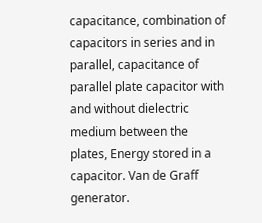capacitance, combination of capacitors in series and in parallel, capacitance of parallel plate capacitor with and without dielectric medium between the plates, Energy stored in a capacitor. Van de Graff generator.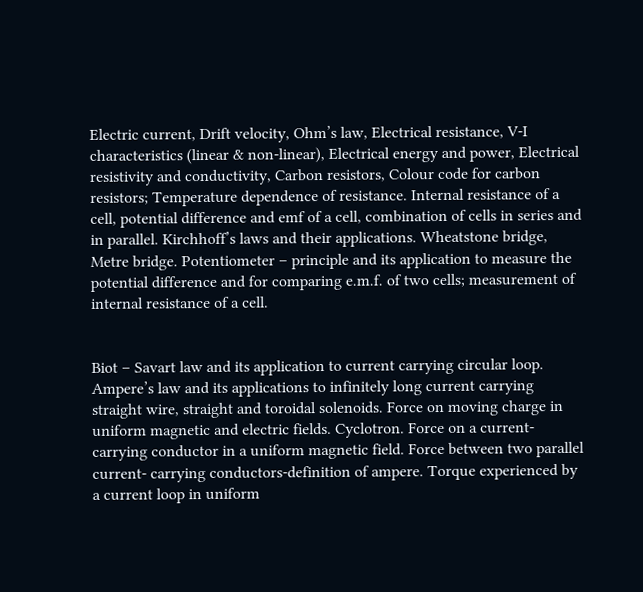Electric current, Drift velocity, Ohm’s law, Electrical resistance, V-I characteristics (linear & non-linear), Electrical energy and power, Electrical resistivity and conductivity, Carbon resistors, Colour code for carbon resistors; Temperature dependence of resistance. Internal resistance of a cell, potential difference and emf of a cell, combination of cells in series and in parallel. Kirchhoff’s laws and their applications. Wheatstone bridge, Metre bridge. Potentiometer – principle and its application to measure the potential difference and for comparing e.m.f. of two cells; measurement of internal resistance of a cell.


Biot – Savart law and its application to current carrying circular loop. Ampere’s law and its applications to infinitely long current carrying straight wire, straight and toroidal solenoids. Force on moving charge in uniform magnetic and electric fields. Cyclotron. Force on a current-carrying conductor in a uniform magnetic field. Force between two parallel current- carrying conductors-definition of ampere. Torque experienced by a current loop in uniform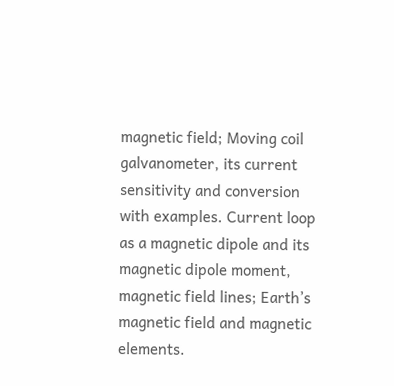magnetic field; Moving coil galvanometer, its current sensitivity and conversion with examples. Current loop as a magnetic dipole and its magnetic dipole moment, magnetic field lines; Earth’s magnetic field and magnetic elements.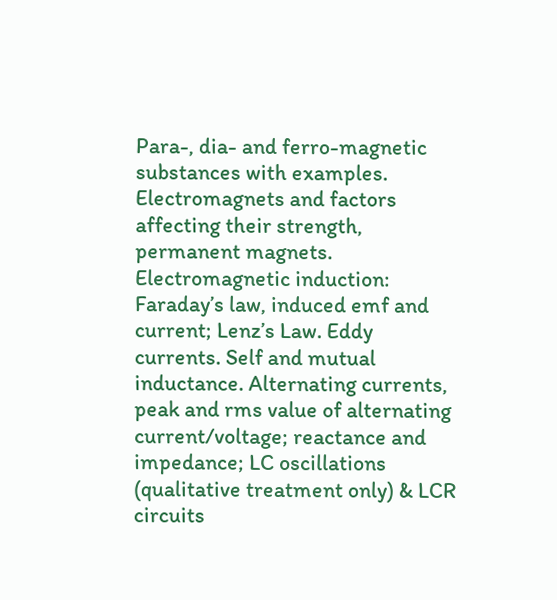Para-, dia- and ferro-magnetic substances with examples. Electromagnets and factors affecting their strength, permanent magnets.
Electromagnetic induction: Faraday’s law, induced emf and current; Lenz’s Law. Eddy currents. Self and mutual inductance. Alternating currents, peak and rms value of alternating current/voltage; reactance and impedance; LC oscillations (qualitative treatment only) & LCR circuits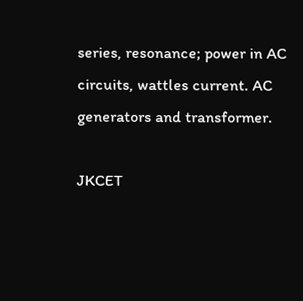series, resonance; power in AC circuits, wattles current. AC generators and transformer.

JKCET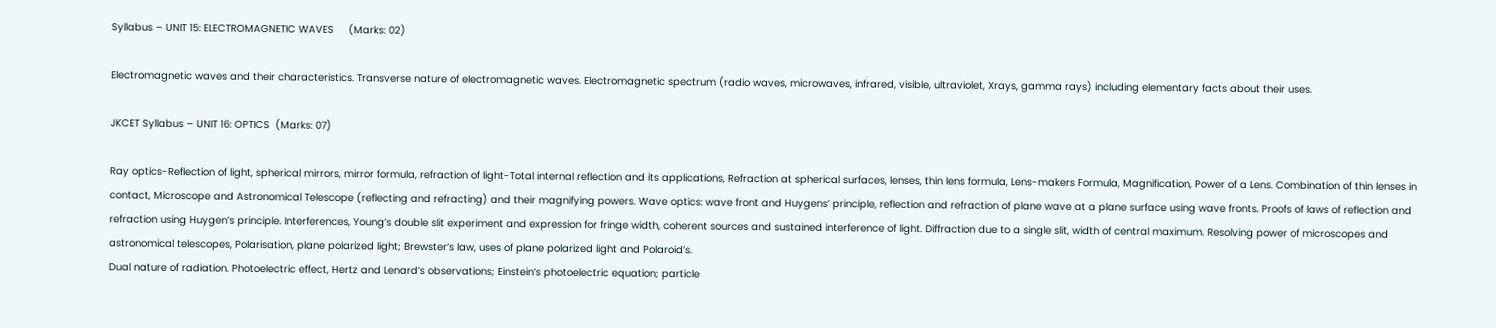Syllabus – UNIT 15: ELECTROMAGNETIC WAVES     (Marks: 02)

Electromagnetic waves and their characteristics. Transverse nature of electromagnetic waves. Electromagnetic spectrum (radio waves, microwaves, infrared, visible, ultraviolet, Xrays, gamma rays) including elementary facts about their uses.

JKCET Syllabus – UNIT 16: OPTICS  (Marks: 07)

Ray optics-Reflection of light, spherical mirrors, mirror formula, refraction of light-Total internal reflection and its applications, Refraction at spherical surfaces, lenses, thin lens formula, Lens-makers Formula, Magnification, Power of a Lens. Combination of thin lenses in contact, Microscope and Astronomical Telescope (reflecting and refracting) and their magnifying powers. Wave optics: wave front and Huygens’ principle, reflection and refraction of plane wave at a plane surface using wave fronts. Proofs of laws of reflection and refraction using Huygen’s principle. Interferences, Young’s double slit experiment and expression for fringe width, coherent sources and sustained interference of light. Diffraction due to a single slit, width of central maximum. Resolving power of microscopes and astronomical telescopes, Polarisation, plane polarized light; Brewster’s law, uses of plane polarized light and Polaroid’s.
Dual nature of radiation. Photoelectric effect, Hertz and Lenard’s observations; Einstein’s photoelectric equation; particle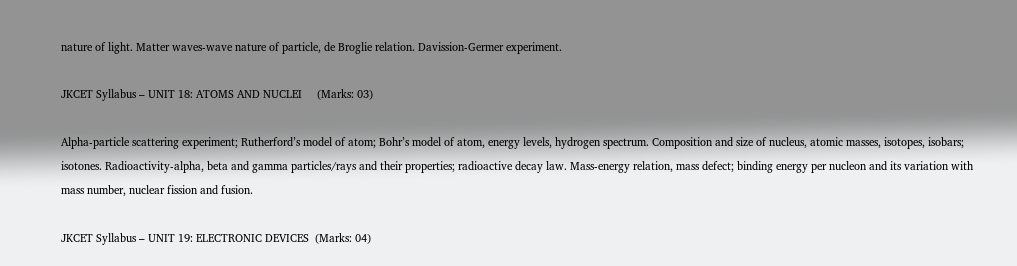nature of light. Matter waves-wave nature of particle, de Broglie relation. Davission-Germer experiment.

JKCET Syllabus – UNIT 18: ATOMS AND NUCLEI     (Marks: 03)

Alpha-particle scattering experiment; Rutherford’s model of atom; Bohr’s model of atom, energy levels, hydrogen spectrum. Composition and size of nucleus, atomic masses, isotopes, isobars; isotones. Radioactivity-alpha, beta and gamma particles/rays and their properties; radioactive decay law. Mass-energy relation, mass defect; binding energy per nucleon and its variation with mass number, nuclear fission and fusion.

JKCET Syllabus – UNIT 19: ELECTRONIC DEVICES  (Marks: 04)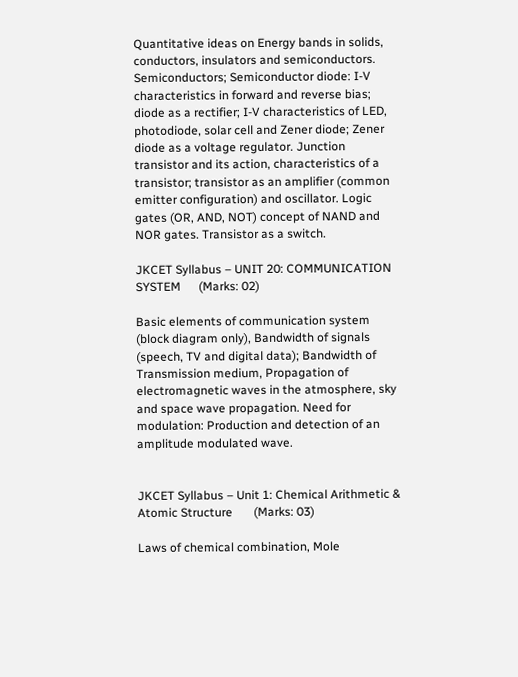Quantitative ideas on Energy bands in solids, conductors, insulators and semiconductors. Semiconductors; Semiconductor diode: I-V characteristics in forward and reverse bias; diode as a rectifier; I-V characteristics of LED, photodiode, solar cell and Zener diode; Zener diode as a voltage regulator. Junction transistor and its action, characteristics of a transistor; transistor as an amplifier (common emitter configuration) and oscillator. Logic gates (OR, AND, NOT) concept of NAND and NOR gates. Transistor as a switch.

JKCET Syllabus – UNIT 20: COMMUNICATION SYSTEM      (Marks: 02)

Basic elements of communication system (block diagram only), Bandwidth of signals (speech, TV and digital data); Bandwidth of Transmission medium, Propagation of electromagnetic waves in the atmosphere, sky and space wave propagation. Need for modulation: Production and detection of an amplitude modulated wave.


JKCET Syllabus – Unit 1: Chemical Arithmetic & Atomic Structure       (Marks: 03)

Laws of chemical combination, Mole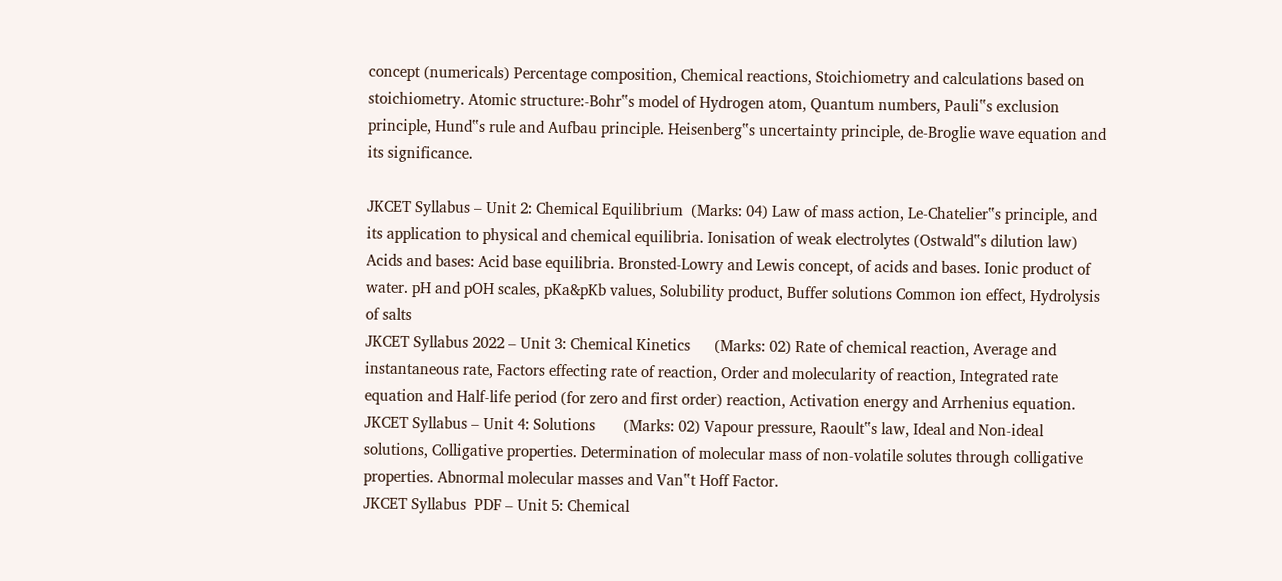concept (numericals) Percentage composition, Chemical reactions, Stoichiometry and calculations based on stoichiometry. Atomic structure:-Bohr‟s model of Hydrogen atom, Quantum numbers, Pauli‟s exclusion principle, Hund‟s rule and Aufbau principle. Heisenberg‟s uncertainty principle, de-Broglie wave equation and its significance.

JKCET Syllabus – Unit 2: Chemical Equilibrium  (Marks: 04) Law of mass action, Le-Chatelier‟s principle, and its application to physical and chemical equilibria. Ionisation of weak electrolytes (Ostwald‟s dilution law) Acids and bases: Acid base equilibria. Bronsted-Lowry and Lewis concept, of acids and bases. Ionic product of water. pH and pOH scales, pKa&pKb values, Solubility product, Buffer solutions Common ion effect, Hydrolysis of salts
JKCET Syllabus 2022 – Unit 3: Chemical Kinetics      (Marks: 02) Rate of chemical reaction, Average and instantaneous rate, Factors effecting rate of reaction, Order and molecularity of reaction, Integrated rate equation and Half-life period (for zero and first order) reaction, Activation energy and Arrhenius equation.
JKCET Syllabus – Unit 4: Solutions       (Marks: 02) Vapour pressure, Raoult‟s law, Ideal and Non-ideal solutions, Colligative properties. Determination of molecular mass of non-volatile solutes through colligative properties. Abnormal molecular masses and Van‟t Hoff Factor.
JKCET Syllabus  PDF – Unit 5: Chemical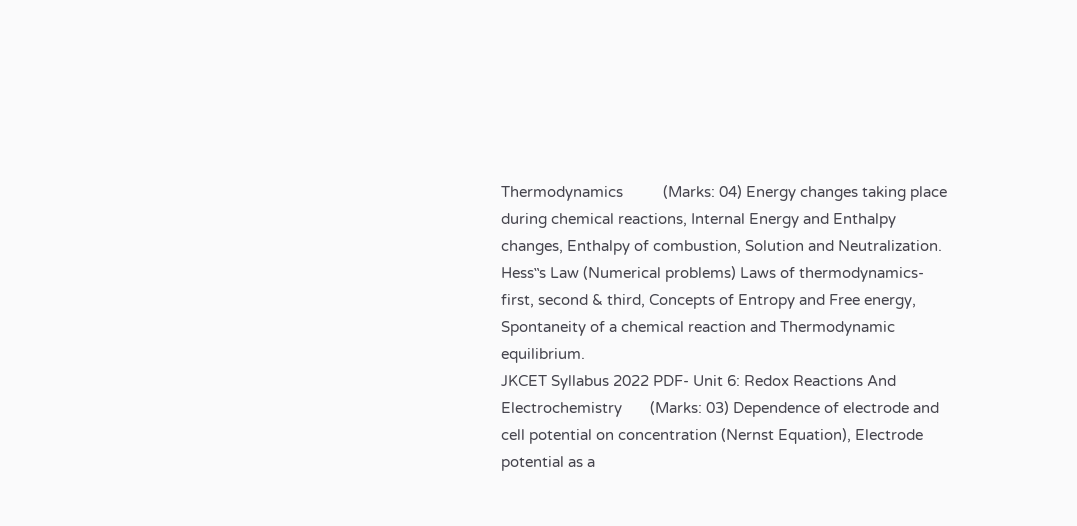Thermodynamics          (Marks: 04) Energy changes taking place during chemical reactions, Internal Energy and Enthalpy changes, Enthalpy of combustion, Solution and Neutralization. Hess‟s Law (Numerical problems) Laws of thermodynamics-first, second & third, Concepts of Entropy and Free energy, Spontaneity of a chemical reaction and Thermodynamic equilibrium.
JKCET Syllabus 2022 PDF- Unit 6: Redox Reactions And Electrochemistry       (Marks: 03) Dependence of electrode and cell potential on concentration (Nernst Equation), Electrode potential as a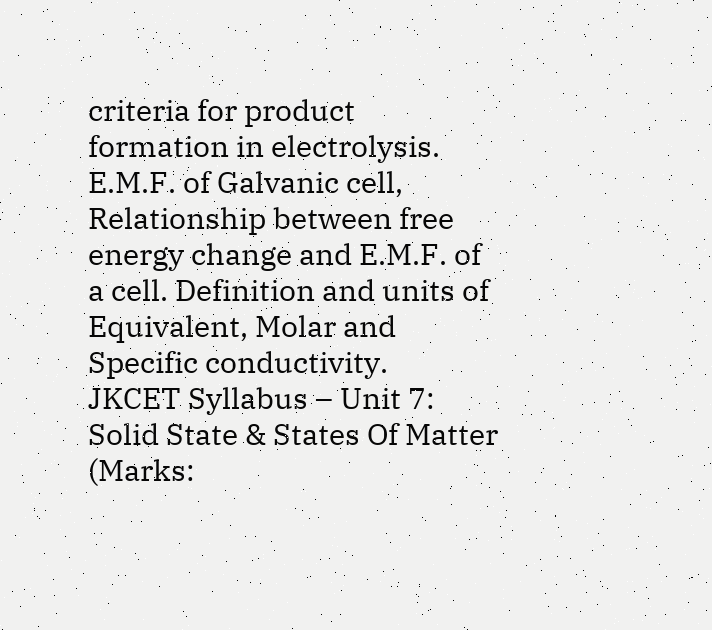criteria for product formation in electrolysis. E.M.F. of Galvanic cell, Relationship between free energy change and E.M.F. of a cell. Definition and units of Equivalent, Molar and Specific conductivity.
JKCET Syllabus – Unit 7: Solid State & States Of Matter          (Marks: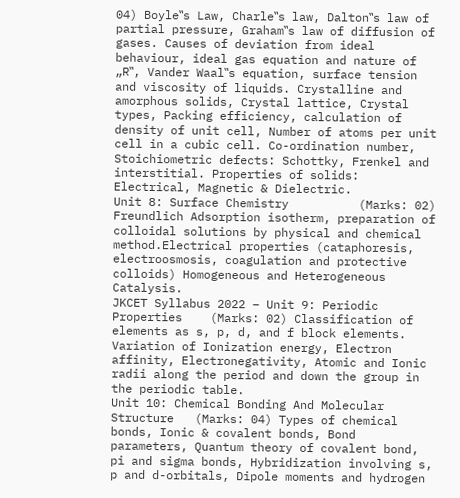04) Boyle‟s Law, Charle‟s law, Dalton‟s law of partial pressure, Graham‟s law of diffusion of gases. Causes of deviation from ideal behaviour, ideal gas equation and nature of „R‟, Vander Waal‟s equation, surface tension and viscosity of liquids. Crystalline and amorphous solids, Crystal lattice, Crystal types, Packing efficiency, calculation of density of unit cell, Number of atoms per unit cell in a cubic cell. Co-ordination number, Stoichiometric defects: Schottky, Frenkel and interstitial. Properties of solids: Electrical, Magnetic & Dielectric.
Unit 8: Surface Chemistry          (Marks: 02) Freundlich Adsorption isotherm, preparation of colloidal solutions by physical and chemical method.Electrical properties (cataphoresis, electroosmosis, coagulation and protective colloids) Homogeneous and Heterogeneous Catalysis.
JKCET Syllabus 2022 – Unit 9: Periodic Properties    (Marks: 02) Classification of elements as s, p, d, and f block elements. Variation of Ionization energy, Electron affinity, Electronegativity, Atomic and Ionic radii along the period and down the group in the periodic table.
Unit 10: Chemical Bonding And Molecular Structure   (Marks: 04) Types of chemical bonds, Ionic & covalent bonds, Bond parameters, Quantum theory of covalent bond, pi and sigma bonds, Hybridization involving s, p and d-orbitals, Dipole moments and hydrogen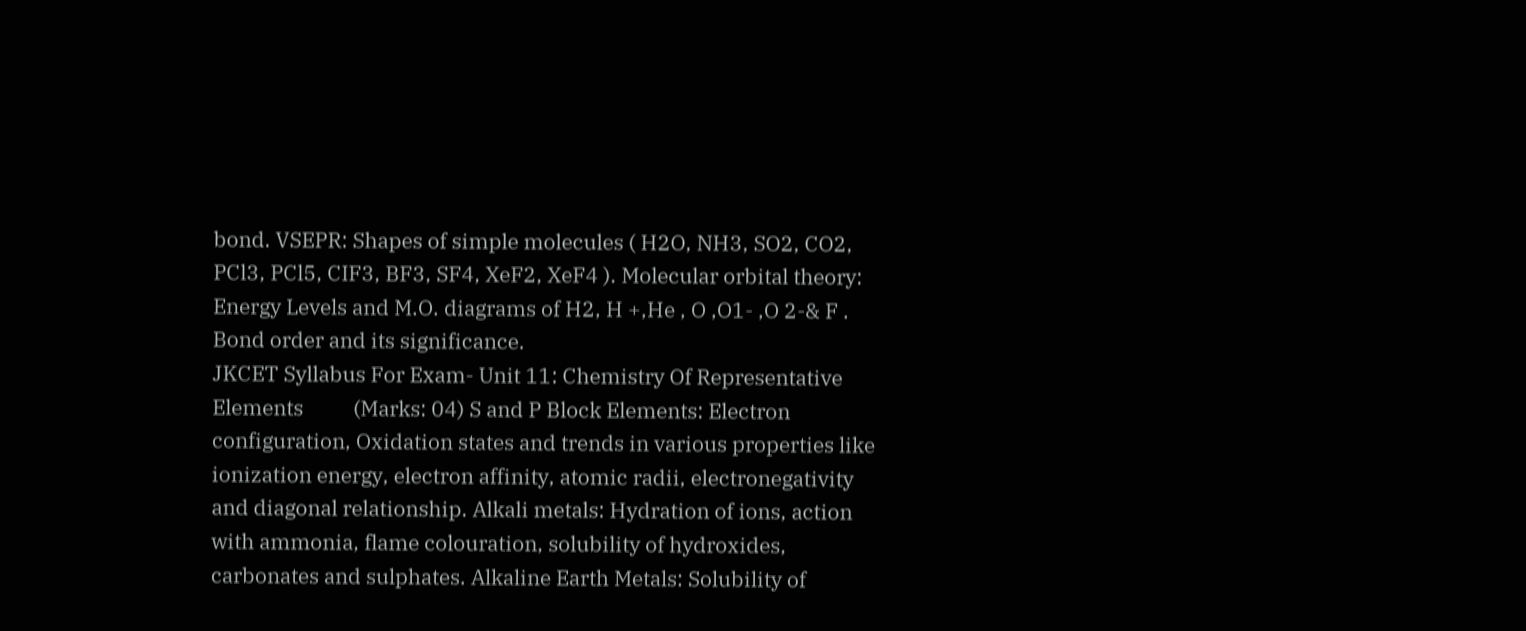bond. VSEPR: Shapes of simple molecules ( H2O, NH3, SO2, CO2, PCl3, PCl5, CIF3, BF3, SF4, XeF2, XeF4 ). Molecular orbital theory: Energy Levels and M.O. diagrams of H2, H +,He , O ,O1- ,O 2-& F . Bond order and its significance.
JKCET Syllabus For Exam- Unit 11: Chemistry Of Representative Elements          (Marks: 04) S and P Block Elements: Electron configuration, Oxidation states and trends in various properties like ionization energy, electron affinity, atomic radii, electronegativity and diagonal relationship. Alkali metals: Hydration of ions, action with ammonia, flame colouration, solubility of hydroxides, carbonates and sulphates. Alkaline Earth Metals: Solubility of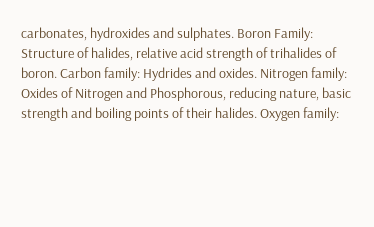carbonates, hydroxides and sulphates. Boron Family: Structure of halides, relative acid strength of trihalides of boron. Carbon family: Hydrides and oxides. Nitrogen family: Oxides of Nitrogen and Phosphorous, reducing nature, basic strength and boiling points of their halides. Oxygen family: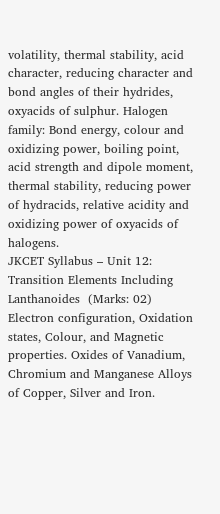volatility, thermal stability, acid character, reducing character and bond angles of their hydrides, oxyacids of sulphur. Halogen family: Bond energy, colour and oxidizing power, boiling point, acid strength and dipole moment, thermal stability, reducing power of hydracids, relative acidity and oxidizing power of oxyacids of halogens.
JKCET Syllabus – Unit 12: Transition Elements Including Lanthanoides  (Marks: 02) Electron configuration, Oxidation states, Colour, and Magnetic properties. Oxides of Vanadium, Chromium and Manganese Alloys of Copper, Silver and Iron.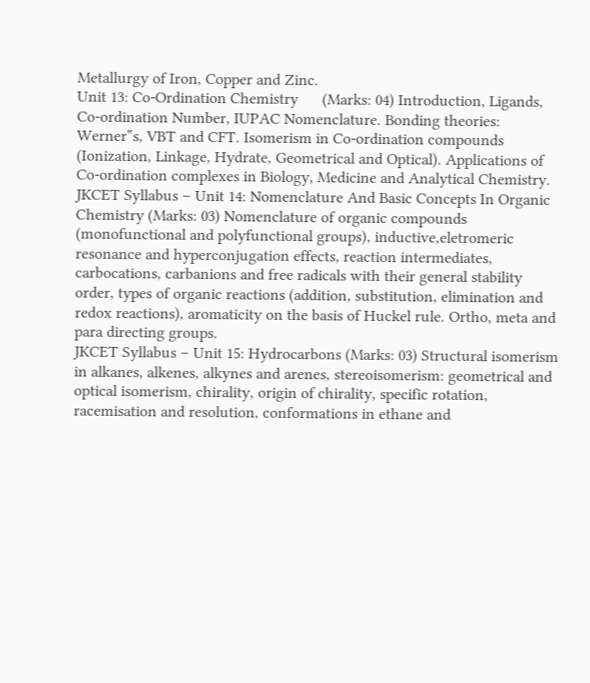Metallurgy of Iron, Copper and Zinc.
Unit 13: Co-Ordination Chemistry      (Marks: 04) Introduction, Ligands, Co-ordination Number, IUPAC Nomenclature. Bonding theories: Werner‟s, VBT and CFT. Isomerism in Co-ordination compounds (Ionization, Linkage, Hydrate, Geometrical and Optical). Applications of Co-ordination complexes in Biology, Medicine and Analytical Chemistry.
JKCET Syllabus – Unit 14: Nomenclature And Basic Concepts In Organic Chemistry (Marks: 03) Nomenclature of organic compounds (monofunctional and polyfunctional groups), inductive,eletromeric resonance and hyperconjugation effects, reaction intermediates, carbocations, carbanions and free radicals with their general stability order, types of organic reactions (addition, substitution, elimination and redox reactions), aromaticity on the basis of Huckel rule. Ortho, meta and para directing groups.
JKCET Syllabus – Unit 15: Hydrocarbons (Marks: 03) Structural isomerism in alkanes, alkenes, alkynes and arenes, stereoisomerism: geometrical and optical isomerism, chirality, origin of chirality, specific rotation, racemisation and resolution, conformations in ethane and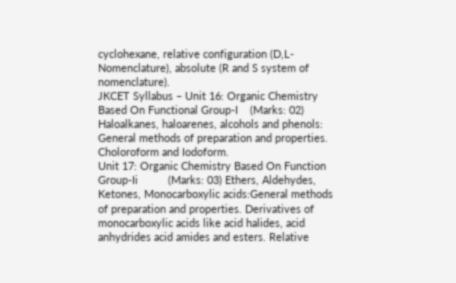cyclohexane, relative configuration (D,L-Nomenclature), absolute (R and S system of nomenclature).
JKCET Syllabus – Unit 16: Organic Chemistry Based On Functional Group-I    (Marks: 02) Haloalkanes, haloarenes, alcohols and phenols: General methods of preparation and properties. Choloroform and Iodoform.
Unit 17: Organic Chemistry Based On Function Group-Ii          (Marks: 03) Ethers, Aldehydes, Ketones, Monocarboxylic acids:General methods of preparation and properties. Derivatives of monocarboxylic acids like acid halides, acid anhydrides acid amides and esters. Relative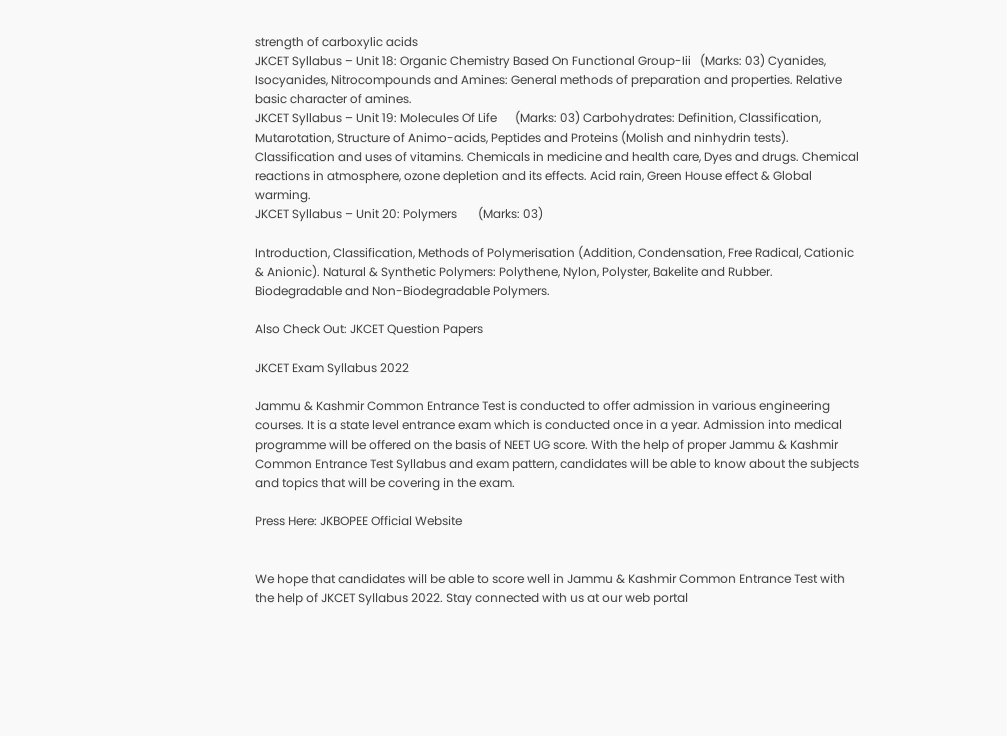strength of carboxylic acids
JKCET Syllabus – Unit 18: Organic Chemistry Based On Functional Group-Iii   (Marks: 03) Cyanides, Isocyanides, Nitrocompounds and Amines: General methods of preparation and properties. Relative basic character of amines.
JKCET Syllabus – Unit 19: Molecules Of Life      (Marks: 03) Carbohydrates: Definition, Classification, Mutarotation, Structure of Animo-acids, Peptides and Proteins (Molish and ninhydrin tests). Classification and uses of vitamins. Chemicals in medicine and health care, Dyes and drugs. Chemical reactions in atmosphere, ozone depletion and its effects. Acid rain, Green House effect & Global warming.
JKCET Syllabus – Unit 20: Polymers       (Marks: 03)

Introduction, Classification, Methods of Polymerisation (Addition, Condensation, Free Radical, Cationic & Anionic). Natural & Synthetic Polymers: Polythene, Nylon, Polyster, Bakelite and Rubber. Biodegradable and Non-Biodegradable Polymers.

Also Check Out: JKCET Question Papers

JKCET Exam Syllabus 2022

Jammu & Kashmir Common Entrance Test is conducted to offer admission in various engineering courses. It is a state level entrance exam which is conducted once in a year. Admission into medical programme will be offered on the basis of NEET UG score. With the help of proper Jammu & Kashmir Common Entrance Test Syllabus and exam pattern, candidates will be able to know about the subjects and topics that will be covering in the exam.

Press Here: JKBOPEE Official Website


We hope that candidates will be able to score well in Jammu & Kashmir Common Entrance Test with the help of JKCET Syllabus 2022. Stay connected with us at our web portal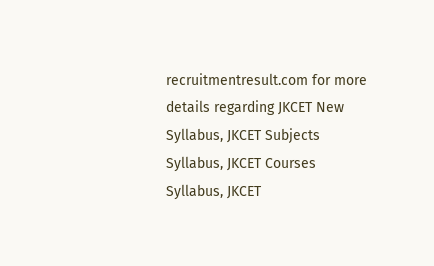recruitmentresult.com for more details regarding JKCET New Syllabus, JKCET Subjects Syllabus, JKCET Courses Syllabus, JKCET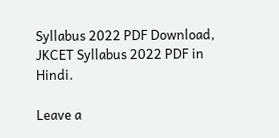Syllabus 2022 PDF Download, JKCET Syllabus 2022 PDF in Hindi.

Leave a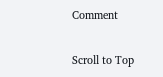Comment

Scroll to Top